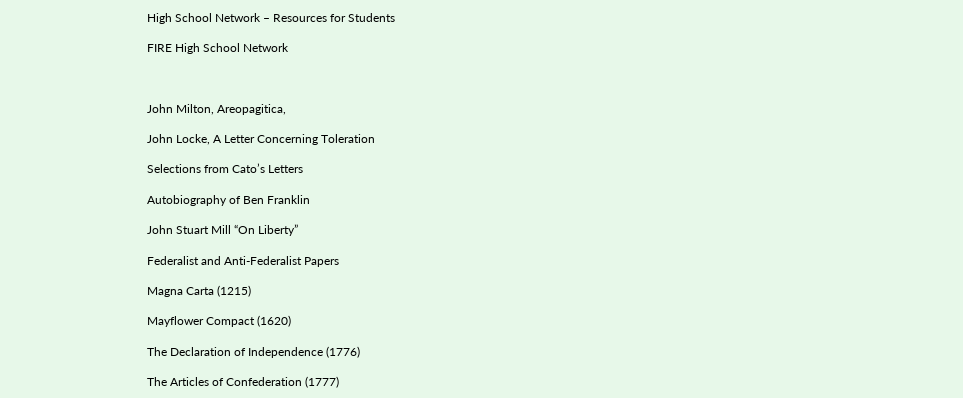High School Network – Resources for Students

FIRE High School Network



John Milton, Areopagitica,

John Locke, A Letter Concerning Toleration

Selections from Cato’s Letters

Autobiography of Ben Franklin

John Stuart Mill “On Liberty”

Federalist and Anti-Federalist Papers

Magna Carta (1215)

Mayflower Compact (1620)

The Declaration of Independence (1776)

The Articles of Confederation (1777)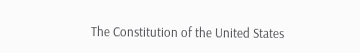The Constitution of the United States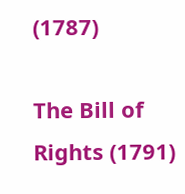(1787)

The Bill of Rights (1791)